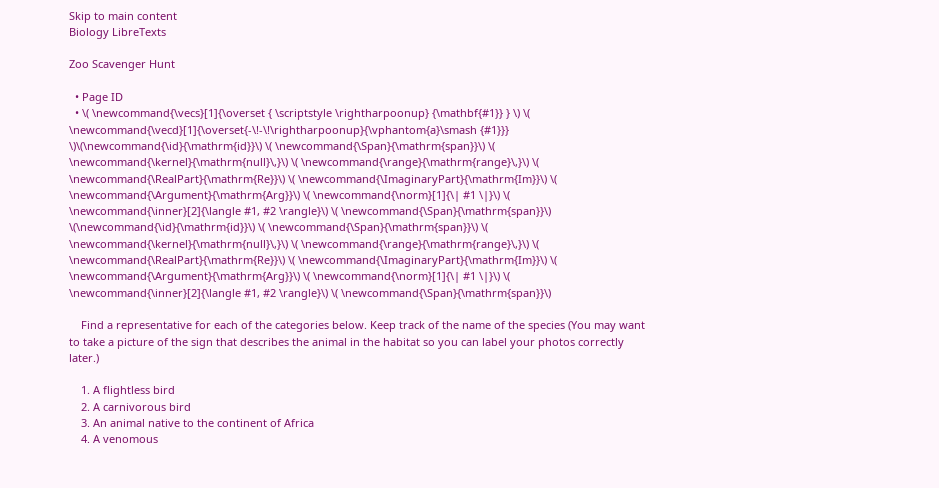Skip to main content
Biology LibreTexts

Zoo Scavenger Hunt

  • Page ID
  • \( \newcommand{\vecs}[1]{\overset { \scriptstyle \rightharpoonup} {\mathbf{#1}} } \) \( \newcommand{\vecd}[1]{\overset{-\!-\!\rightharpoonup}{\vphantom{a}\smash {#1}}} \)\(\newcommand{\id}{\mathrm{id}}\) \( \newcommand{\Span}{\mathrm{span}}\) \( \newcommand{\kernel}{\mathrm{null}\,}\) \( \newcommand{\range}{\mathrm{range}\,}\) \( \newcommand{\RealPart}{\mathrm{Re}}\) \( \newcommand{\ImaginaryPart}{\mathrm{Im}}\) \( \newcommand{\Argument}{\mathrm{Arg}}\) \( \newcommand{\norm}[1]{\| #1 \|}\) \( \newcommand{\inner}[2]{\langle #1, #2 \rangle}\) \( \newcommand{\Span}{\mathrm{span}}\) \(\newcommand{\id}{\mathrm{id}}\) \( \newcommand{\Span}{\mathrm{span}}\) \( \newcommand{\kernel}{\mathrm{null}\,}\) \( \newcommand{\range}{\mathrm{range}\,}\) \( \newcommand{\RealPart}{\mathrm{Re}}\) \( \newcommand{\ImaginaryPart}{\mathrm{Im}}\) \( \newcommand{\Argument}{\mathrm{Arg}}\) \( \newcommand{\norm}[1]{\| #1 \|}\) \( \newcommand{\inner}[2]{\langle #1, #2 \rangle}\) \( \newcommand{\Span}{\mathrm{span}}\)

    Find a representative for each of the categories below. Keep track of the name of the species (You may want to take a picture of the sign that describes the animal in the habitat so you can label your photos correctly later.)

    1. A flightless bird
    2. A carnivorous bird
    3. An animal native to the continent of Africa
    4. A venomous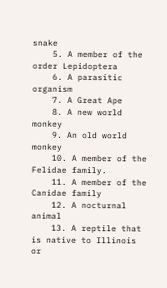snake
    5. A member of the order Lepidoptera
    6. A parasitic organism
    7. A Great Ape
    8. A new world monkey
    9. An old world monkey
    10. A member of the Felidae family.
    11. A member of the Canidae family
    12. A nocturnal animal
    13. A reptile that is native to Illinois or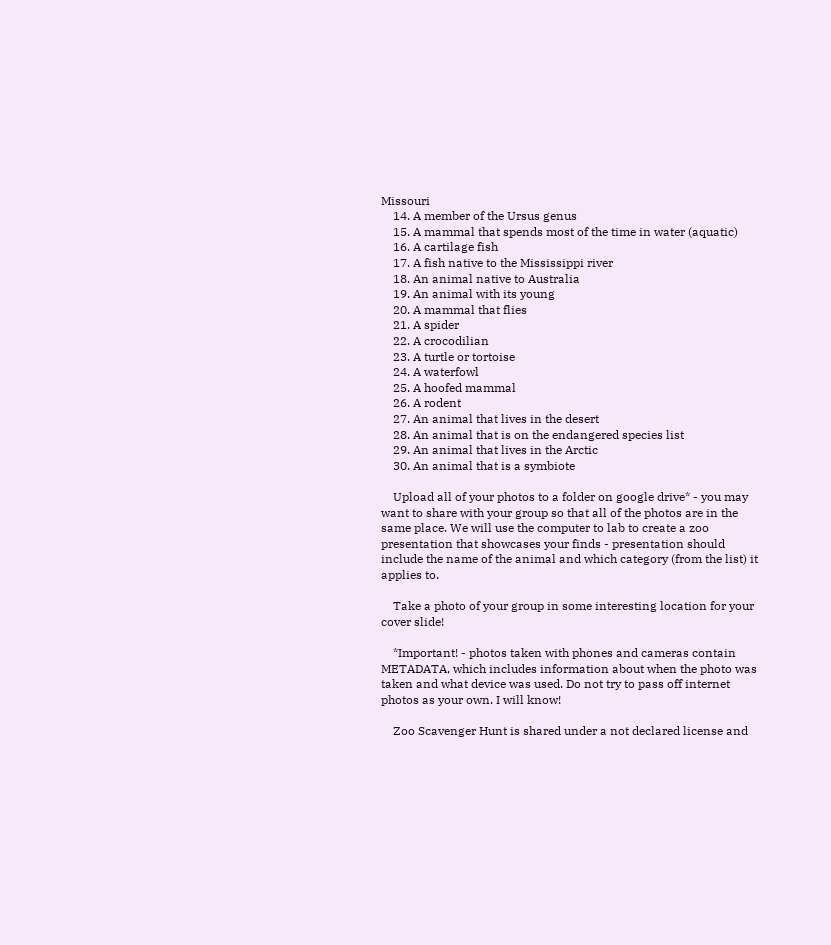Missouri
    14. A member of the Ursus genus
    15. A mammal that spends most of the time in water (aquatic)
    16. A cartilage fish
    17. A fish native to the Mississippi river
    18. An animal native to Australia
    19. An animal with its young
    20. A mammal that flies
    21. A spider
    22. A crocodilian
    23. A turtle or tortoise
    24. A waterfowl
    25. A hoofed mammal
    26. A rodent
    27. An animal that lives in the desert
    28. An animal that is on the endangered species list
    29. An animal that lives in the Arctic
    30. An animal that is a symbiote

    Upload all of your photos to a folder on google drive* - you may want to share with your group so that all of the photos are in the same place. We will use the computer to lab to create a zoo presentation that showcases your finds - presentation should include the name of the animal and which category (from the list) it applies to.

    Take a photo of your group in some interesting location for your cover slide!

    *Important! - photos taken with phones and cameras contain METADATA, which includes information about when the photo was taken and what device was used. Do not try to pass off internet photos as your own. I will know!

    Zoo Scavenger Hunt is shared under a not declared license and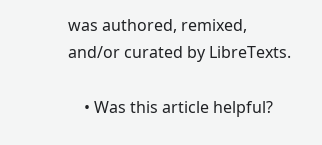was authored, remixed, and/or curated by LibreTexts.

    • Was this article helpful?